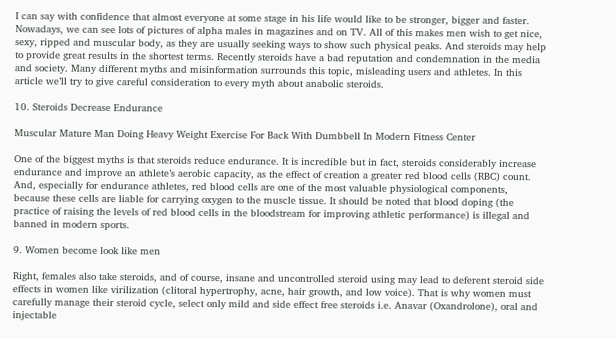I can say with confidence that almost everyone at some stage in his life would like to be stronger, bigger and faster. Nowadays, we can see lots of pictures of alpha males in magazines and on TV. All of this makes men wish to get nice, sexy, ripped and muscular body, as they are usually seeking ways to show such physical peaks. And steroids may help to provide great results in the shortest terms. Recently steroids have a bad reputation and condemnation in the media and society. Many different myths and misinformation surrounds this topic, misleading users and athletes. In this article we’ll try to give careful consideration to every myth about anabolic steroids.

10. Steroids Decrease Endurance

Muscular Mature Man Doing Heavy Weight Exercise For Back With Dumbbell In Modern Fitness Center

One of the biggest myths is that steroids reduce endurance. It is incredible but in fact, steroids considerably increase endurance and improve an athlete’s aerobic capacity, as the effect of creation a greater red blood cells (RBC) count. And, especially for endurance athletes, red blood cells are one of the most valuable physiological components, because these cells are liable for carrying oxygen to the muscle tissue. It should be noted that blood doping (the practice of raising the levels of red blood cells in the bloodstream for improving athletic performance) is illegal and banned in modern sports.

9. Women become look like men

Right, females also take steroids, and of course, insane and uncontrolled steroid using may lead to deferent steroid side effects in women like virilization (clitoral hypertrophy, acne, hair growth, and low voice). That is why women must carefully manage their steroid cycle, select only mild and side effect free steroids i.e. Anavar (Oxandrolone), oral and injectable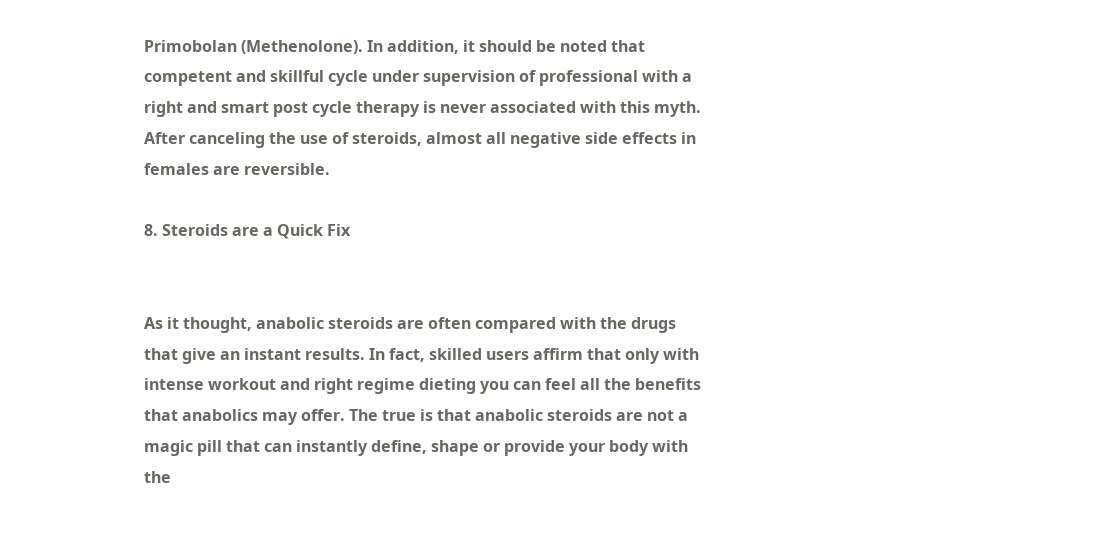Primobolan (Methenolone). In addition, it should be noted that competent and skillful cycle under supervision of professional with a right and smart post cycle therapy is never associated with this myth. After canceling the use of steroids, almost all negative side effects in females are reversible.

8. Steroids are a Quick Fix


As it thought, anabolic steroids are often compared with the drugs that give an instant results. In fact, skilled users affirm that only with intense workout and right regime dieting you can feel all the benefits that anabolics may offer. The true is that anabolic steroids are not a magic pill that can instantly define, shape or provide your body with the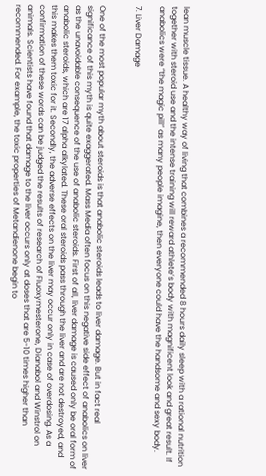lean muscle tissue. A healthy way of living that combines a recommended 8 hours daily sleep with a rational nutrition together with steroid use and the intense training will reward athlete’s body with magnificent look and great result. If anabolics were “the magic pill” as many people imagine, then everyone could have the handsome and sexy body.

7. Liver Damage


One of the most popular myth about steroids is that anabolic steroids leads to liver damage. But in fact real significance of this myth is quite exaggerated. Mass Media often focus on this negative side effect of anabolics on liver as the unavoidable consequence of the use of anabolic steroids. First of all, liver damage is caused only be oral form of anabolic steroids, which are 17 alpha alkylated. These oral steroids pass through the liver and are not destroyed, and this makes them toxic for it. Secondly, the adverse effects on the liver may occur only in case of overdosing. As a confirmation of these words can be judged the results of research of Fluoxymesterone, Dianabol and Winstrol on animals. Scientists have found that damage to the liver occurs only at doses that are 5-10 times higher than recommended. For example, the toxic properties of Metandienone begin to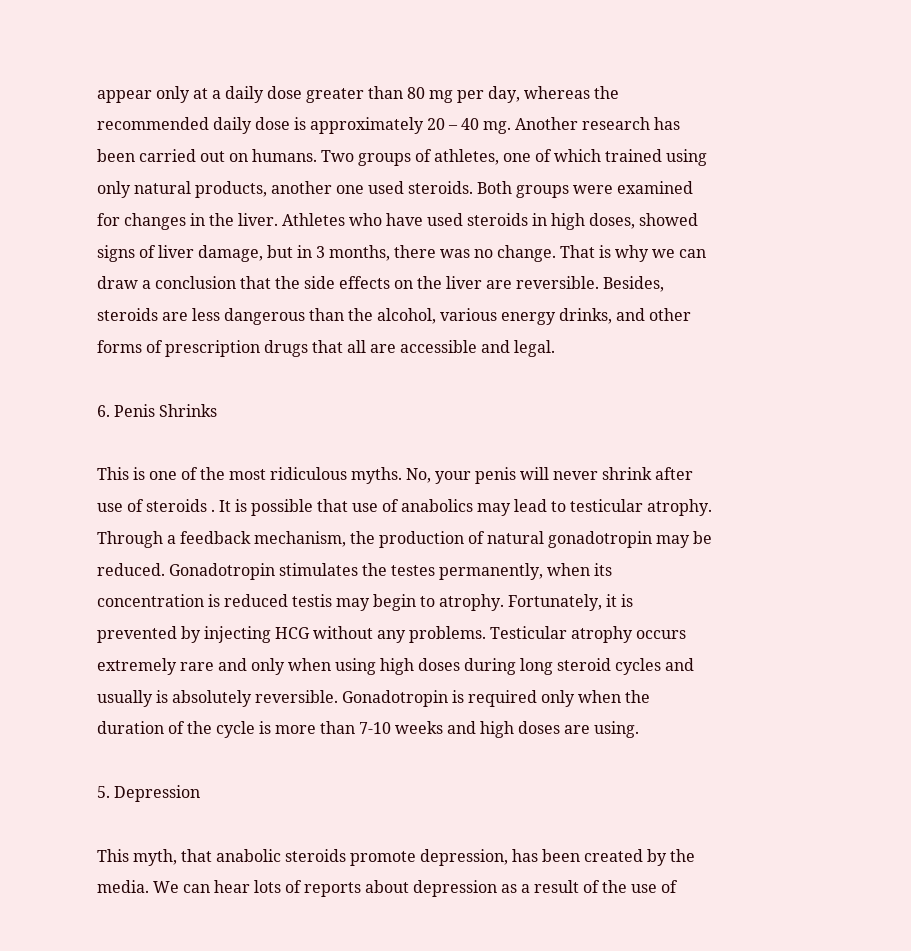appear only at a daily dose greater than 80 mg per day, whereas the recommended daily dose is approximately 20 – 40 mg. Another research has been carried out on humans. Two groups of athletes, one of which trained using only natural products, another one used steroids. Both groups were examined for changes in the liver. Athletes who have used steroids in high doses, showed signs of liver damage, but in 3 months, there was no change. That is why we can draw a conclusion that the side effects on the liver are reversible. Besides, steroids are less dangerous than the alcohol, various energy drinks, and other forms of prescription drugs that all are accessible and legal.

6. Penis Shrinks

This is one of the most ridiculous myths. No, your penis will never shrink after use of steroids . It is possible that use of anabolics may lead to testicular atrophy. Through a feedback mechanism, the production of natural gonadotropin may be reduced. Gonadotropin stimulates the testes permanently, when its concentration is reduced testis may begin to atrophy. Fortunately, it is prevented by injecting HCG without any problems. Testicular atrophy occurs extremely rare and only when using high doses during long steroid cycles and usually is absolutely reversible. Gonadotropin is required only when the duration of the cycle is more than 7-10 weeks and high doses are using.

5. Depression

This myth, that anabolic steroids promote depression, has been created by the media. We can hear lots of reports about depression as a result of the use of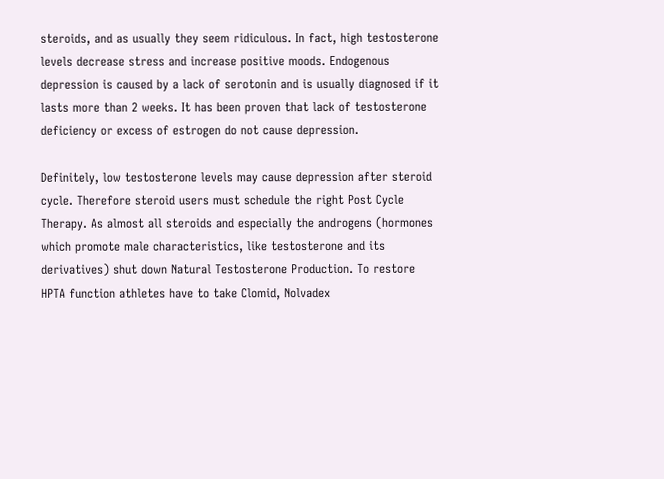steroids, and as usually they seem ridiculous. In fact, high testosterone levels decrease stress and increase positive moods. Endogenous depression is caused by a lack of serotonin and is usually diagnosed if it lasts more than 2 weeks. It has been proven that lack of testosterone deficiency or excess of estrogen do not cause depression.

Definitely, low testosterone levels may cause depression after steroid cycle. Therefore steroid users must schedule the right Post Cycle Therapy. As almost all steroids and especially the androgens (hormones which promote male characteristics, like testosterone and its derivatives) shut down Natural Testosterone Production. To restore HPTA function athletes have to take Clomid, Nolvadex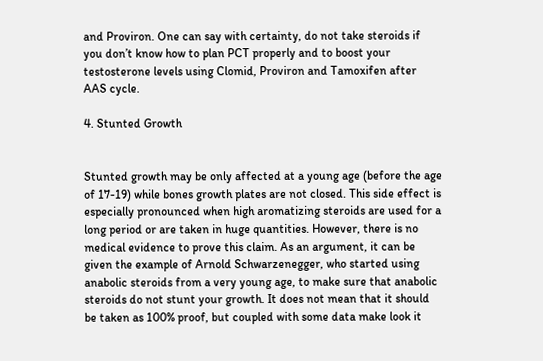and Proviron. One can say with certainty, do not take steroids if you don’t know how to plan PCT properly and to boost your testosterone levels using Clomid, Proviron and Tamoxifen after AAS cycle.

4. Stunted Growth


Stunted growth may be only affected at a young age (before the age of 17-19) while bones growth plates are not closed. This side effect is especially pronounced when high aromatizing steroids are used for a long period or are taken in huge quantities. However, there is no medical evidence to prove this claim. As an argument, it can be given the example of Arnold Schwarzenegger, who started using anabolic steroids from a very young age, to make sure that anabolic steroids do not stunt your growth. It does not mean that it should be taken as 100% proof, but coupled with some data make look it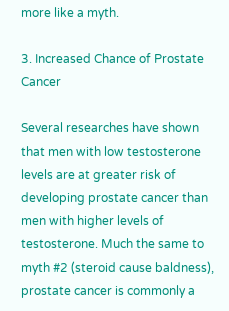more like a myth.

3. Increased Chance of Prostate Cancer

Several researches have shown that men with low testosterone levels are at greater risk of developing prostate cancer than men with higher levels of testosterone. Much the same to myth #2 (steroid cause baldness), prostate cancer is commonly a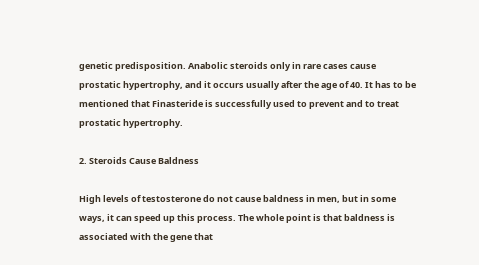genetic predisposition. Anabolic steroids only in rare cases cause prostatic hypertrophy, and it occurs usually after the age of 40. It has to be mentioned that Finasteride is successfully used to prevent and to treat prostatic hypertrophy.

2. Steroids Cause Baldness

High levels of testosterone do not cause baldness in men, but in some ways, it can speed up this process. The whole point is that baldness is associated with the gene that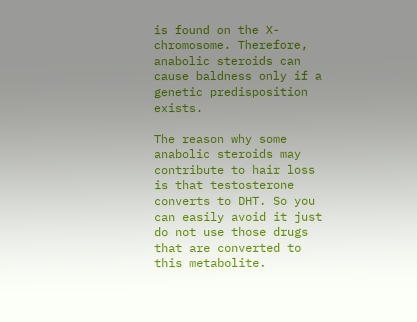is found on the X-chromosome. Therefore, anabolic steroids can cause baldness only if a genetic predisposition exists.

The reason why some anabolic steroids may contribute to hair loss is that testosterone converts to DHT. So you can easily avoid it just do not use those drugs that are converted to this metabolite.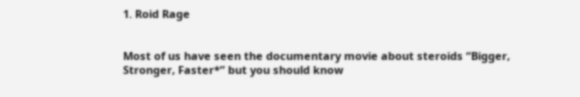1. Roid Rage


Most of us have seen the documentary movie about steroids “Bigger, Stronger, Faster*” but you should know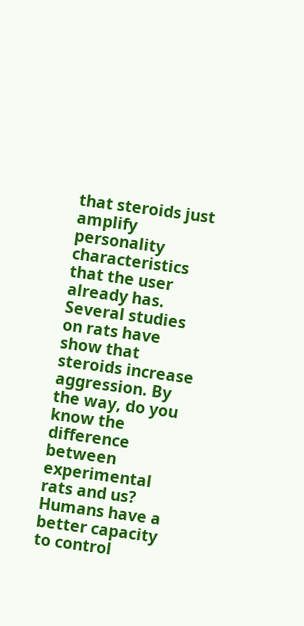that steroids just amplify personality characteristics that the user already has. Several studies on rats have show that steroids increase aggression. By the way, do you know the difference between experimental rats and us? Humans have a better capacity to control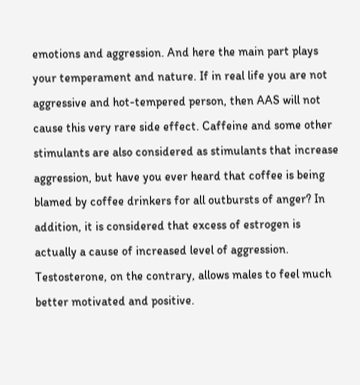emotions and aggression. And here the main part plays your temperament and nature. If in real life you are not aggressive and hot-tempered person, then AAS will not cause this very rare side effect. Caffeine and some other stimulants are also considered as stimulants that increase aggression, but have you ever heard that coffee is being blamed by coffee drinkers for all outbursts of anger? In addition, it is considered that excess of estrogen is actually a cause of increased level of aggression. Testosterone, on the contrary, allows males to feel much better motivated and positive.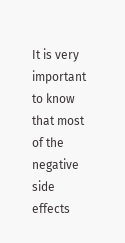It is very important to know that most of the negative side effects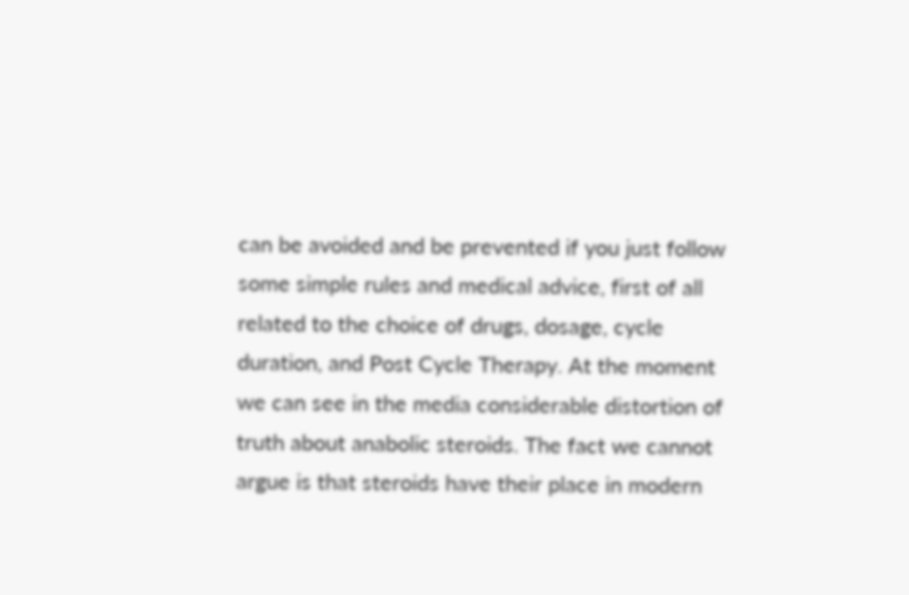can be avoided and be prevented if you just follow some simple rules and medical advice, first of all related to the choice of drugs, dosage, cycle duration, and Post Cycle Therapy. At the moment we can see in the media considerable distortion of truth about anabolic steroids. The fact we cannot argue is that steroids have their place in modern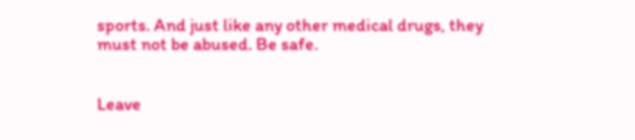sports. And just like any other medical drugs, they must not be abused. Be safe.


Leave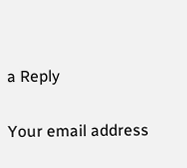a Reply

Your email address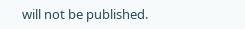will not be published.